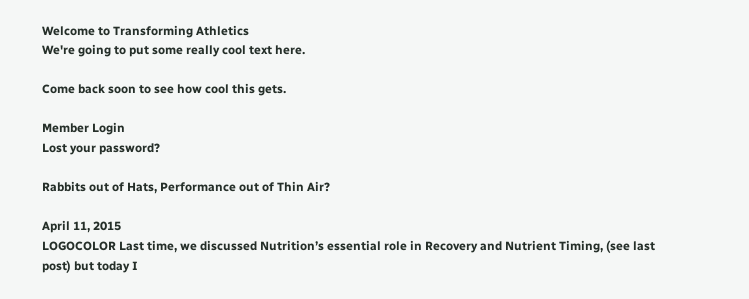Welcome to Transforming Athletics
We're going to put some really cool text here.

Come back soon to see how cool this gets.

Member Login
Lost your password?

Rabbits out of Hats, Performance out of Thin Air?

April 11, 2015
LOGOCOLOR Last time, we discussed Nutrition’s essential role in Recovery and Nutrient Timing, (see last post) but today I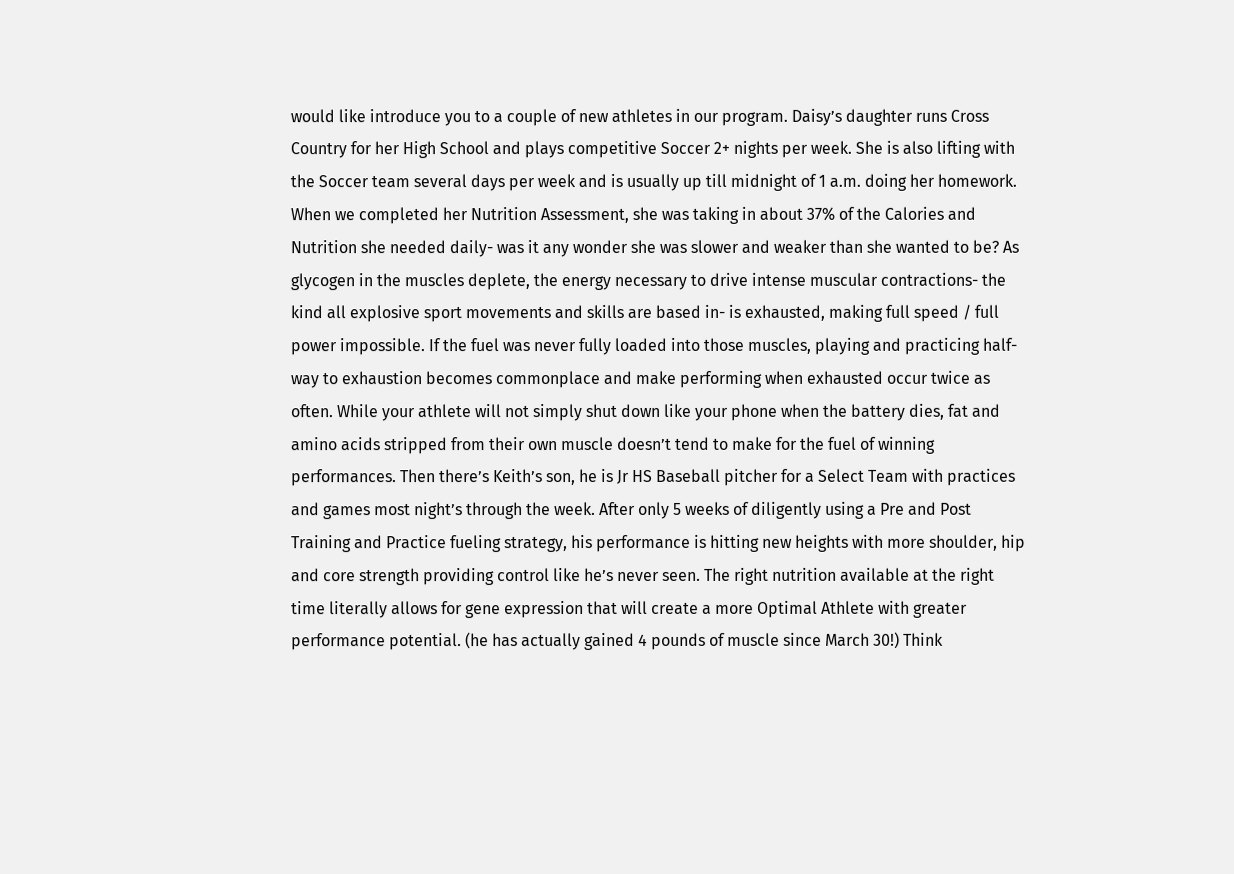would like introduce you to a couple of new athletes in our program. Daisy’s daughter runs Cross Country for her High School and plays competitive Soccer 2+ nights per week. She is also lifting with the Soccer team several days per week and is usually up till midnight of 1 a.m. doing her homework. When we completed her Nutrition Assessment, she was taking in about 37% of the Calories and Nutrition she needed daily- was it any wonder she was slower and weaker than she wanted to be? As glycogen in the muscles deplete, the energy necessary to drive intense muscular contractions- the kind all explosive sport movements and skills are based in- is exhausted, making full speed / full power impossible. If the fuel was never fully loaded into those muscles, playing and practicing half-way to exhaustion becomes commonplace and make performing when exhausted occur twice as often. While your athlete will not simply shut down like your phone when the battery dies, fat and amino acids stripped from their own muscle doesn’t tend to make for the fuel of winning performances. Then there’s Keith’s son, he is Jr HS Baseball pitcher for a Select Team with practices and games most night’s through the week. After only 5 weeks of diligently using a Pre and Post Training and Practice fueling strategy, his performance is hitting new heights with more shoulder, hip and core strength providing control like he’s never seen. The right nutrition available at the right time literally allows for gene expression that will create a more Optimal Athlete with greater performance potential. (he has actually gained 4 pounds of muscle since March 30!) Think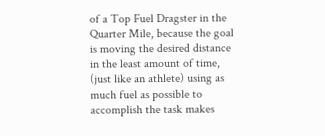of a Top Fuel Dragster in the Quarter Mile, because the goal is moving the desired distance in the least amount of time, (just like an athlete) using as much fuel as possible to accomplish the task makes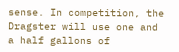sense. In competition, the Dragster will use one and a half gallons of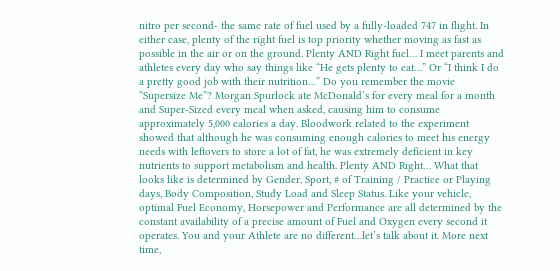nitro per second- the same rate of fuel used by a fully-loaded 747 in flight. In either case, plenty of the right fuel is top priority whether moving as fast as possible in the air or on the ground. Plenty AND Right fuel… I meet parents and athletes every day who say things like “He gets plenty to eat…” Or “I think I do a pretty good job with their nutrition…” Do you remember the movie “Supersize Me”? Morgan Spurlock ate McDonald’s for every meal for a month and Super-Sized every meal when asked, causing him to consume approximately 5,000 calories a day. Bloodwork related to the experiment showed that although he was consuming enough calories to meet his energy needs with leftovers to store a lot of fat, he was extremely deficient in key nutrients to support metabolism and health. Plenty AND Right… What that looks like is determined by Gender, Sport, # of Training / Practice or Playing days, Body Composition, Study Load and Sleep Status. Like your vehicle, optimal Fuel Economy, Horsepower and Performance are all determined by the constant availability of a precise amount of Fuel and Oxygen every second it operates. You and your Athlete are no different…let’s talk about it. More next time,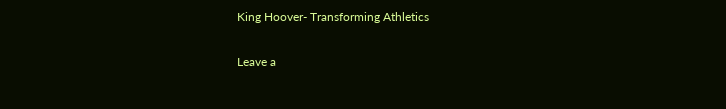King Hoover- Transforming Athletics

Leave a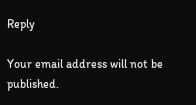Reply

Your email address will not be published.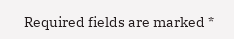Required fields are marked *